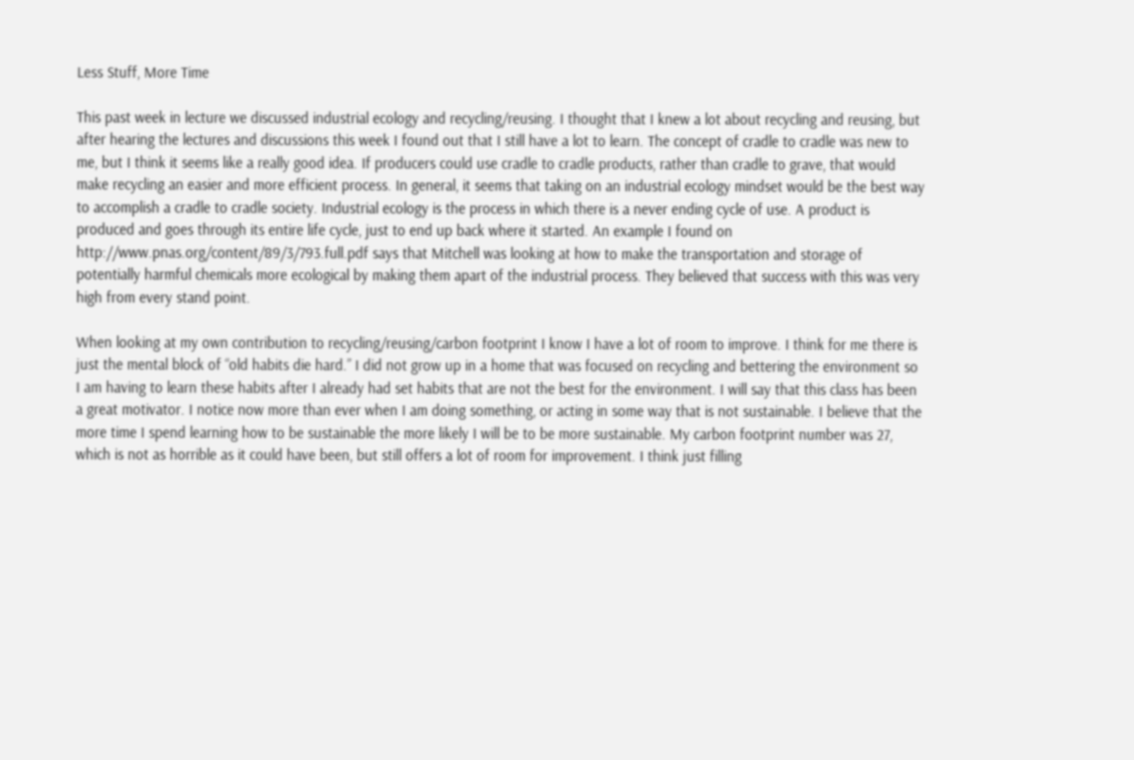Less Stuff, More Time

This past week in lecture we discussed industrial ecology and recycling/reusing. I thought that I knew a lot about recycling and reusing, but after hearing the lectures and discussions this week I found out that I still have a lot to learn. The concept of cradle to cradle was new to me, but I think it seems like a really good idea. If producers could use cradle to cradle products, rather than cradle to grave, that would make recycling an easier and more efficient process. In general, it seems that taking on an industrial ecology mindset would be the best way to accomplish a cradle to cradle society. Industrial ecology is the process in which there is a never ending cycle of use. A product is produced and goes through its entire life cycle, just to end up back where it started. An example I found on http://www.pnas.org/content/89/3/793.full.pdf says that Mitchell was looking at how to make the transportation and storage of potentially harmful chemicals more ecological by making them apart of the industrial process. They believed that success with this was very high from every stand point.

When looking at my own contribution to recycling/reusing/carbon footprint I know I have a lot of room to improve. I think for me there is just the mental block of “old habits die hard.” I did not grow up in a home that was focused on recycling and bettering the environment so I am having to learn these habits after I already had set habits that are not the best for the environment. I will say that this class has been a great motivator. I notice now more than ever when I am doing something, or acting in some way that is not sustainable. I believe that the more time I spend learning how to be sustainable the more likely I will be to be more sustainable. My carbon footprint number was 27, which is not as horrible as it could have been, but still offers a lot of room for improvement. I think just filling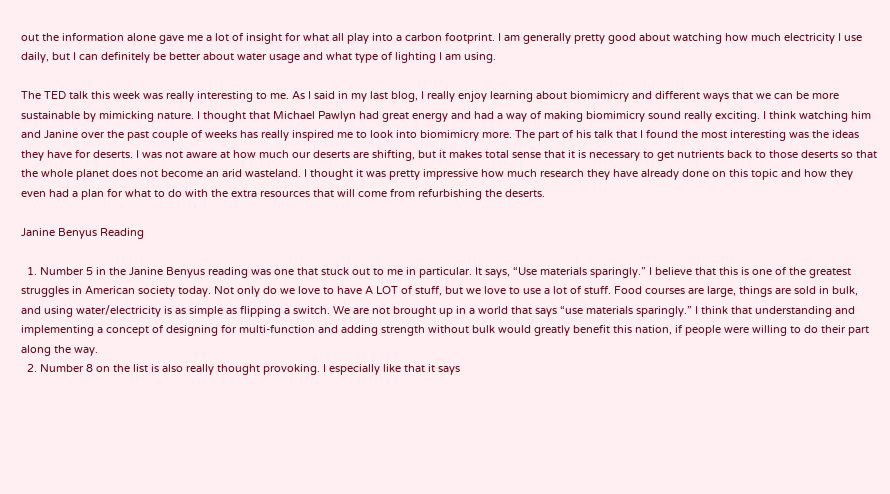out the information alone gave me a lot of insight for what all play into a carbon footprint. I am generally pretty good about watching how much electricity I use daily, but I can definitely be better about water usage and what type of lighting I am using.

The TED talk this week was really interesting to me. As I said in my last blog, I really enjoy learning about biomimicry and different ways that we can be more sustainable by mimicking nature. I thought that Michael Pawlyn had great energy and had a way of making biomimicry sound really exciting. I think watching him and Janine over the past couple of weeks has really inspired me to look into biomimicry more. The part of his talk that I found the most interesting was the ideas they have for deserts. I was not aware at how much our deserts are shifting, but it makes total sense that it is necessary to get nutrients back to those deserts so that the whole planet does not become an arid wasteland. I thought it was pretty impressive how much research they have already done on this topic and how they even had a plan for what to do with the extra resources that will come from refurbishing the deserts.

Janine Benyus Reading

  1. Number 5 in the Janine Benyus reading was one that stuck out to me in particular. It says, “Use materials sparingly.” I believe that this is one of the greatest struggles in American society today. Not only do we love to have A LOT of stuff, but we love to use a lot of stuff. Food courses are large, things are sold in bulk, and using water/electricity is as simple as flipping a switch. We are not brought up in a world that says “use materials sparingly.” I think that understanding and implementing a concept of designing for multi-function and adding strength without bulk would greatly benefit this nation, if people were willing to do their part along the way.
  2. Number 8 on the list is also really thought provoking. I especially like that it says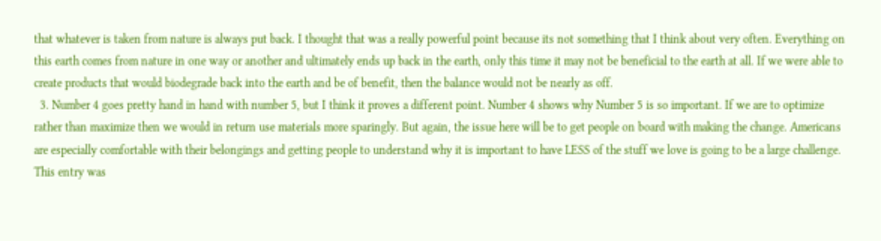that whatever is taken from nature is always put back. I thought that was a really powerful point because its not something that I think about very often. Everything on this earth comes from nature in one way or another and ultimately ends up back in the earth, only this time it may not be beneficial to the earth at all. If we were able to create products that would biodegrade back into the earth and be of benefit, then the balance would not be nearly as off.
  3. Number 4 goes pretty hand in hand with number 5, but I think it proves a different point. Number 4 shows why Number 5 is so important. If we are to optimize rather than maximize then we would in return use materials more sparingly. But again, the issue here will be to get people on board with making the change. Americans are especially comfortable with their belongings and getting people to understand why it is important to have LESS of the stuff we love is going to be a large challenge.
This entry was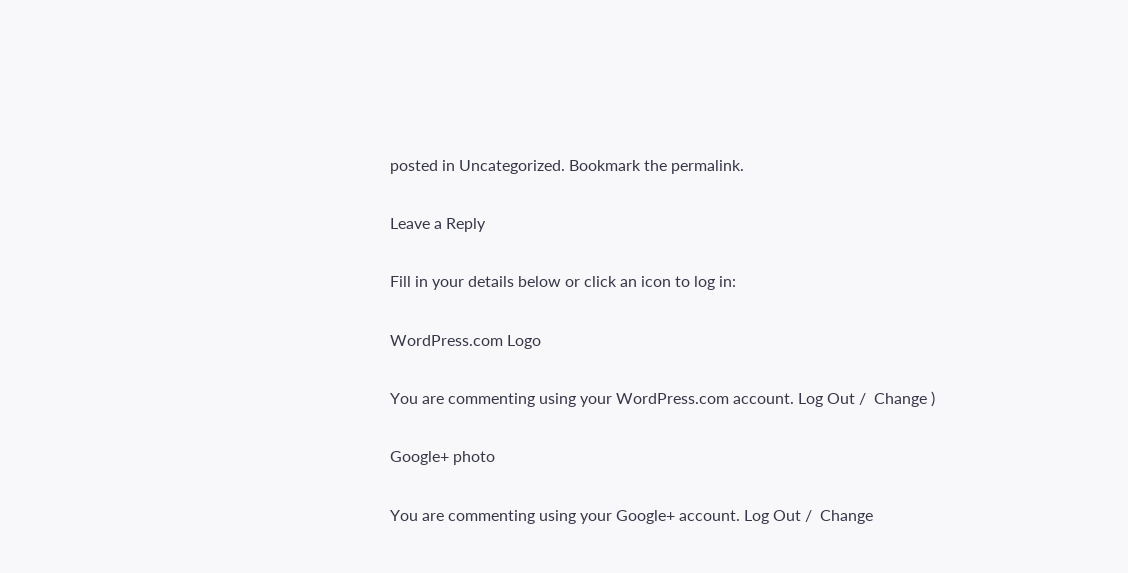posted in Uncategorized. Bookmark the permalink.

Leave a Reply

Fill in your details below or click an icon to log in:

WordPress.com Logo

You are commenting using your WordPress.com account. Log Out /  Change )

Google+ photo

You are commenting using your Google+ account. Log Out /  Change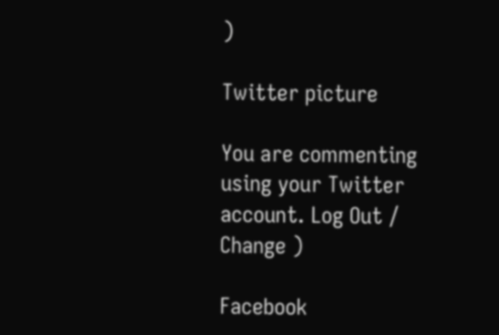)

Twitter picture

You are commenting using your Twitter account. Log Out /  Change )

Facebook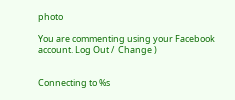photo

You are commenting using your Facebook account. Log Out /  Change )


Connecting to %s